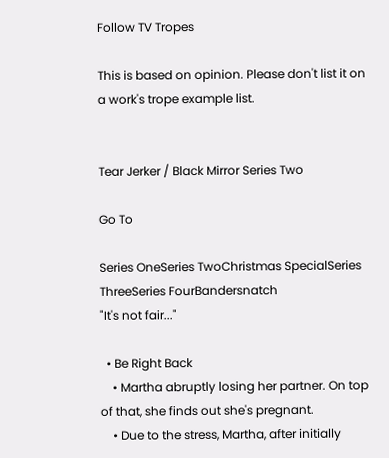Follow TV Tropes

This is based on opinion. Please don't list it on a work's trope example list.


Tear Jerker / Black Mirror Series Two

Go To

Series OneSeries TwoChristmas SpecialSeries ThreeSeries FourBandersnatch
"It's not fair..."

  • Be Right Back
    • Martha abruptly losing her partner. On top of that, she finds out she's pregnant.
    • Due to the stress, Martha, after initially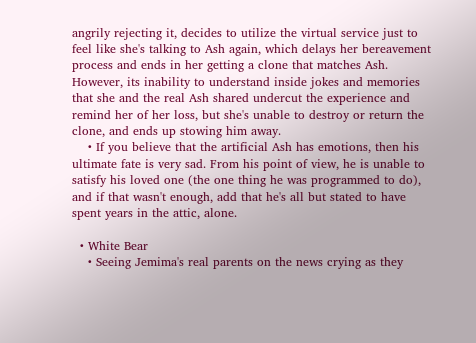angrily rejecting it, decides to utilize the virtual service just to feel like she's talking to Ash again, which delays her bereavement process and ends in her getting a clone that matches Ash. However, its inability to understand inside jokes and memories that she and the real Ash shared undercut the experience and remind her of her loss, but she's unable to destroy or return the clone, and ends up stowing him away.
    • If you believe that the artificial Ash has emotions, then his ultimate fate is very sad. From his point of view, he is unable to satisfy his loved one (the one thing he was programmed to do), and if that wasn't enough, add that he's all but stated to have spent years in the attic, alone.

  • White Bear
    • Seeing Jemima's real parents on the news crying as they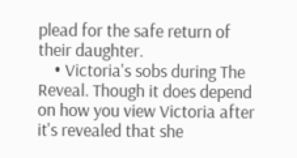plead for the safe return of their daughter.
    • Victoria's sobs during The Reveal. Though it does depend on how you view Victoria after it's revealed that she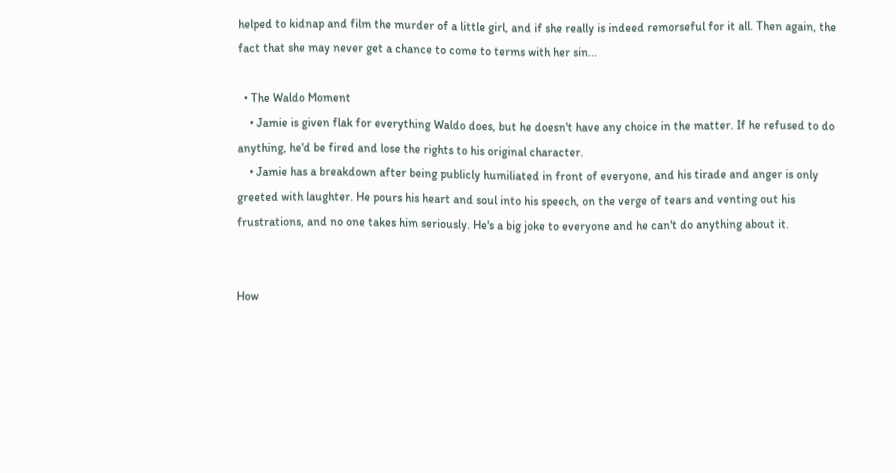helped to kidnap and film the murder of a little girl, and if she really is indeed remorseful for it all. Then again, the fact that she may never get a chance to come to terms with her sin...

  • The Waldo Moment
    • Jamie is given flak for everything Waldo does, but he doesn't have any choice in the matter. If he refused to do anything, he'd be fired and lose the rights to his original character.
    • Jamie has a breakdown after being publicly humiliated in front of everyone, and his tirade and anger is only greeted with laughter. He pours his heart and soul into his speech, on the verge of tears and venting out his frustrations, and no one takes him seriously. He's a big joke to everyone and he can't do anything about it.


How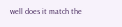well does it match the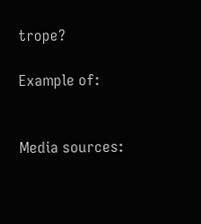trope?

Example of:


Media sources: